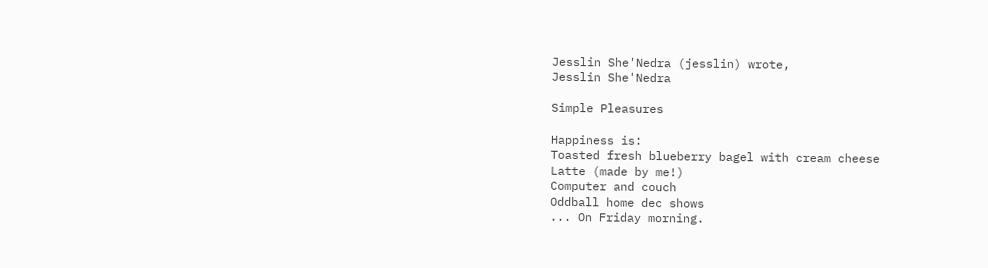Jesslin She'Nedra (jesslin) wrote,
Jesslin She'Nedra

Simple Pleasures

Happiness is:
Toasted fresh blueberry bagel with cream cheese
Latte (made by me!)
Computer and couch
Oddball home dec shows
... On Friday morning.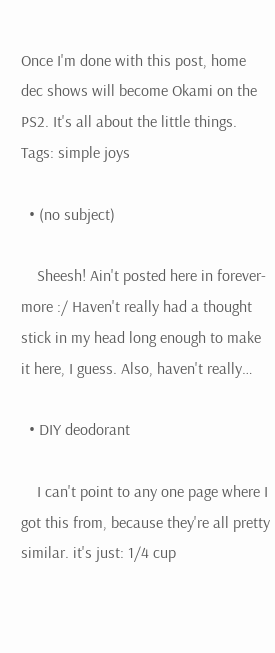Once I'm done with this post, home dec shows will become Okami on the PS2. It's all about the little things.
Tags: simple joys

  • (no subject)

    Sheesh! Ain't posted here in forever-more :/ Haven't really had a thought stick in my head long enough to make it here, I guess. Also, haven't really…

  • DIY deodorant

    I can't point to any one page where I got this from, because they're all pretty similar. it's just: 1/4 cup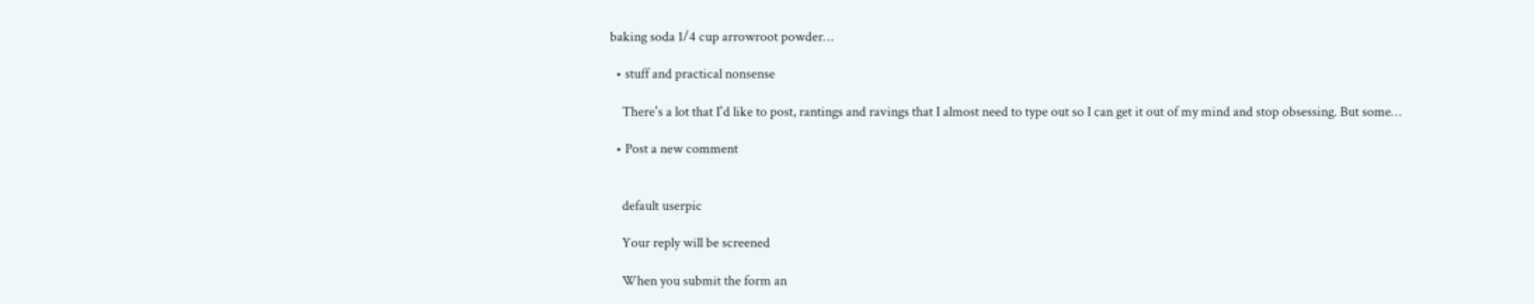baking soda 1/4 cup arrowroot powder…

  • stuff and practical nonsense

    There's a lot that I'd like to post, rantings and ravings that I almost need to type out so I can get it out of my mind and stop obsessing. But some…

  • Post a new comment


    default userpic

    Your reply will be screened

    When you submit the form an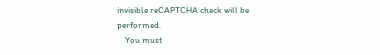invisible reCAPTCHA check will be performed.
    You must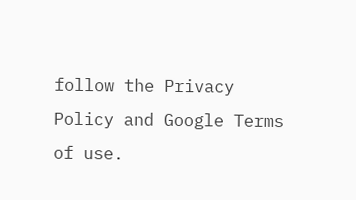follow the Privacy Policy and Google Terms of use.